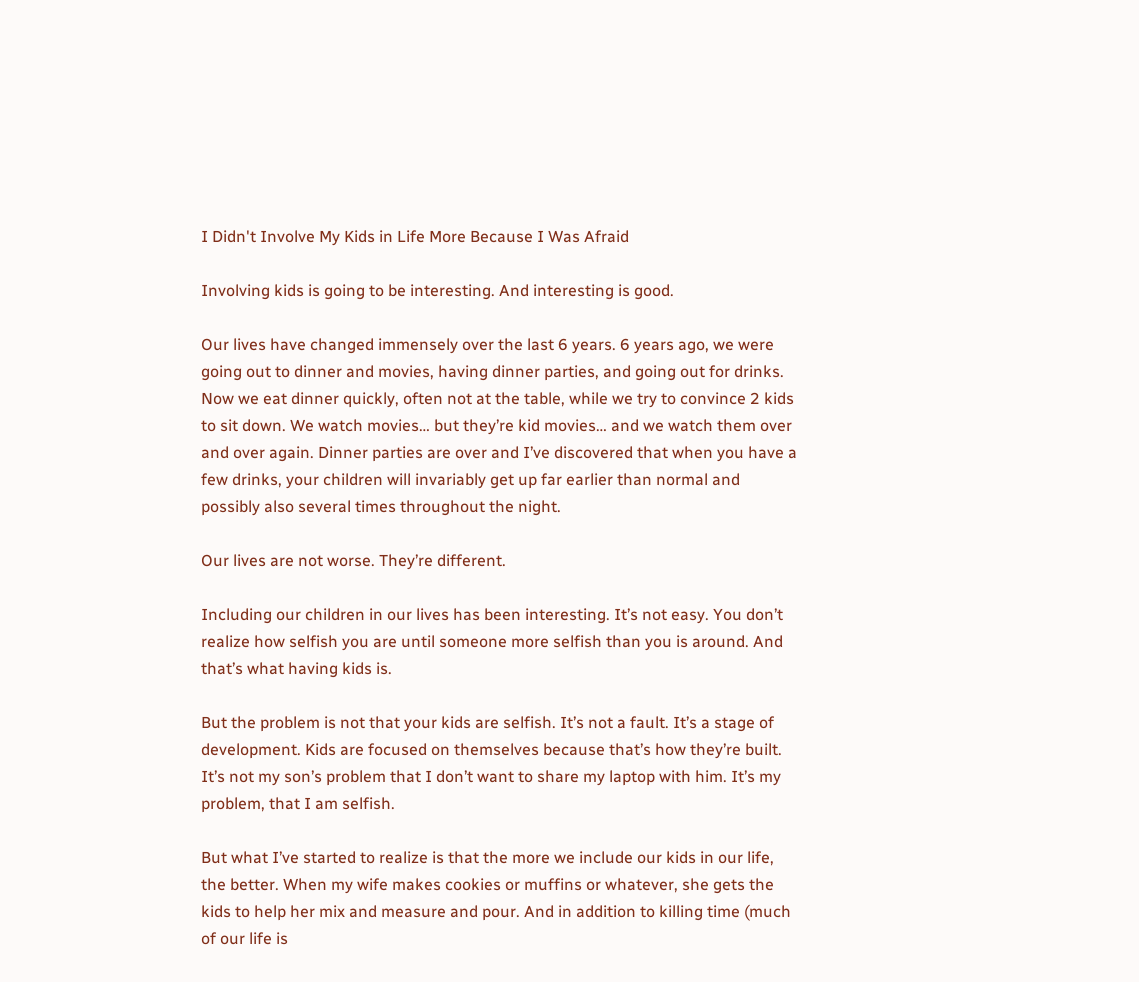I Didn't Involve My Kids in Life More Because I Was Afraid

Involving kids is going to be interesting. And interesting is good.

Our lives have changed immensely over the last 6 years. 6 years ago, we were going out to dinner and movies, having dinner parties, and going out for drinks. Now we eat dinner quickly, often not at the table, while we try to convince 2 kids to sit down. We watch movies… but they’re kid movies… and we watch them over and over again. Dinner parties are over and I’ve discovered that when you have a few drinks, your children will invariably get up far earlier than normal and possibly also several times throughout the night.

Our lives are not worse. They’re different.

Including our children in our lives has been interesting. It’s not easy. You don’t realize how selfish you are until someone more selfish than you is around. And that’s what having kids is.

But the problem is not that your kids are selfish. It’s not a fault. It’s a stage of development. Kids are focused on themselves because that’s how they’re built. It’s not my son’s problem that I don’t want to share my laptop with him. It’s my problem, that I am selfish.

But what I’ve started to realize is that the more we include our kids in our life, the better. When my wife makes cookies or muffins or whatever, she gets the kids to help her mix and measure and pour. And in addition to killing time (much of our life is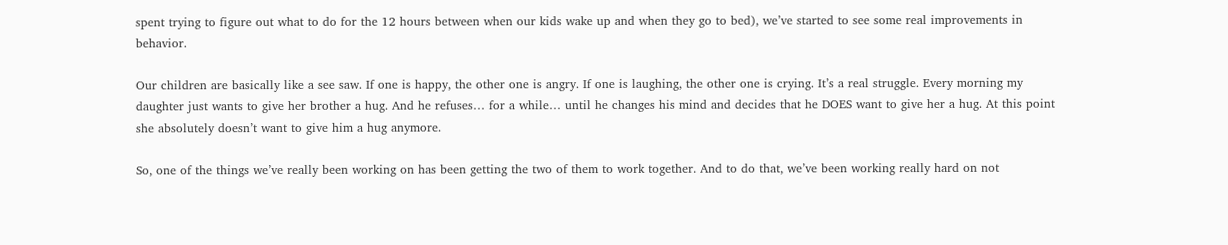spent trying to figure out what to do for the 12 hours between when our kids wake up and when they go to bed), we’ve started to see some real improvements in behavior.

Our children are basically like a see saw. If one is happy, the other one is angry. If one is laughing, the other one is crying. It’s a real struggle. Every morning my daughter just wants to give her brother a hug. And he refuses… for a while… until he changes his mind and decides that he DOES want to give her a hug. At this point she absolutely doesn’t want to give him a hug anymore.

So, one of the things we’ve really been working on has been getting the two of them to work together. And to do that, we’ve been working really hard on not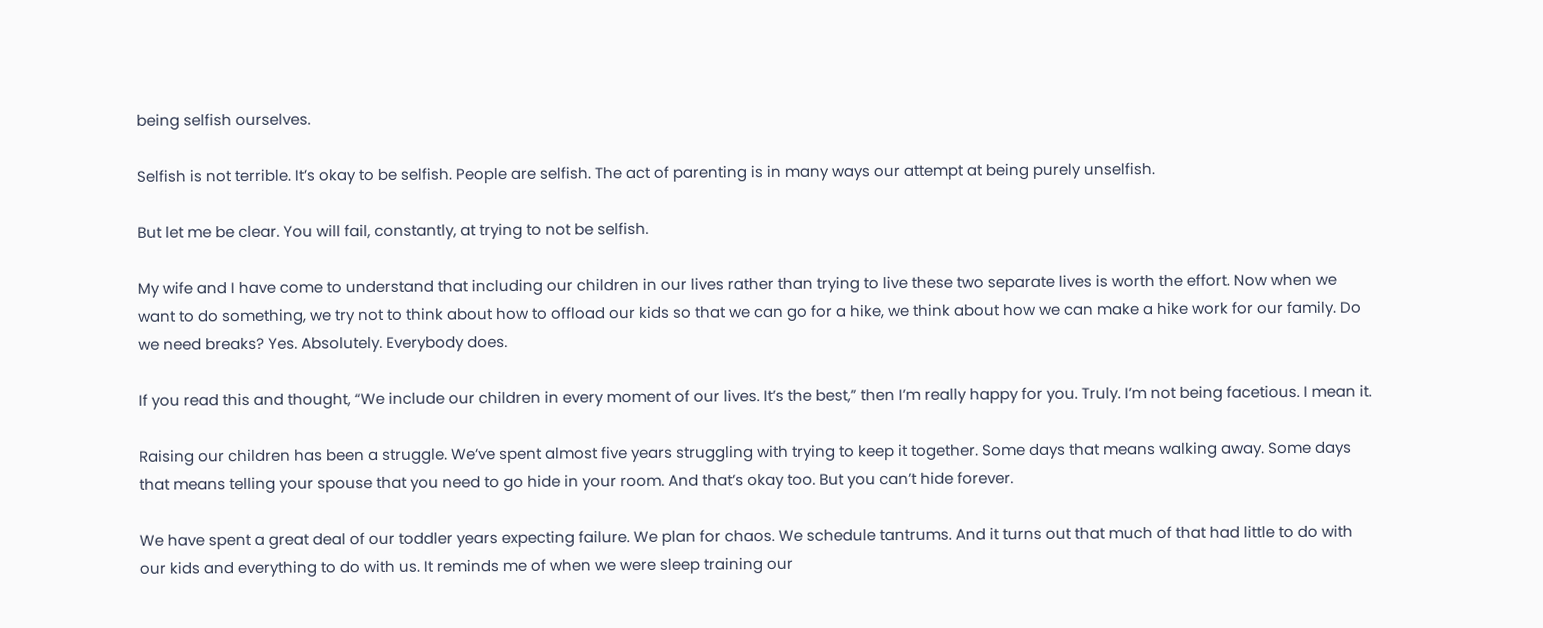being selfish ourselves.

Selfish is not terrible. It’s okay to be selfish. People are selfish. The act of parenting is in many ways our attempt at being purely unselfish.

But let me be clear. You will fail, constantly, at trying to not be selfish.

My wife and I have come to understand that including our children in our lives rather than trying to live these two separate lives is worth the effort. Now when we want to do something, we try not to think about how to offload our kids so that we can go for a hike, we think about how we can make a hike work for our family. Do we need breaks? Yes. Absolutely. Everybody does.

If you read this and thought, “We include our children in every moment of our lives. It’s the best,” then I’m really happy for you. Truly. I’m not being facetious. I mean it.

Raising our children has been a struggle. We’ve spent almost five years struggling with trying to keep it together. Some days that means walking away. Some days that means telling your spouse that you need to go hide in your room. And that’s okay too. But you can’t hide forever.

We have spent a great deal of our toddler years expecting failure. We plan for chaos. We schedule tantrums. And it turns out that much of that had little to do with our kids and everything to do with us. It reminds me of when we were sleep training our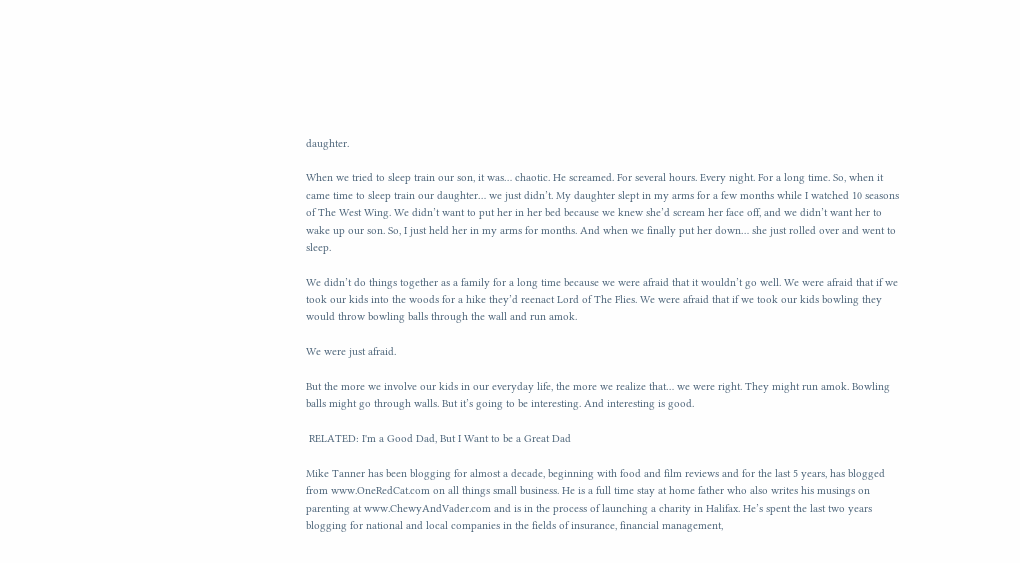daughter.

When we tried to sleep train our son, it was… chaotic. He screamed. For several hours. Every night. For a long time. So, when it came time to sleep train our daughter… we just didn’t. My daughter slept in my arms for a few months while I watched 10 seasons of The West Wing. We didn’t want to put her in her bed because we knew she’d scream her face off, and we didn’t want her to wake up our son. So, I just held her in my arms for months. And when we finally put her down… she just rolled over and went to sleep.

We didn’t do things together as a family for a long time because we were afraid that it wouldn’t go well. We were afraid that if we took our kids into the woods for a hike they’d reenact Lord of The Flies. We were afraid that if we took our kids bowling they would throw bowling balls through the wall and run amok.

We were just afraid.

But the more we involve our kids in our everyday life, the more we realize that… we were right. They might run amok. Bowling balls might go through walls. But it’s going to be interesting. And interesting is good.

 RELATED: I'm a Good Dad, But I Want to be a Great Dad

Mike Tanner has been blogging for almost a decade, beginning with food and film reviews and for the last 5 years, has blogged from www.OneRedCat.com on all things small business. He is a full time stay at home father who also writes his musings on parenting at www.ChewyAndVader.com and is in the process of launching a charity in Halifax. He’s spent the last two years blogging for national and local companies in the fields of insurance, financial management,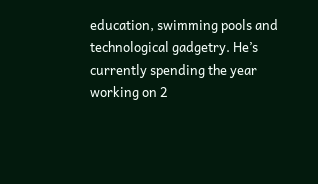education, swimming pools and technological gadgetry. He’s currently spending the year working on 2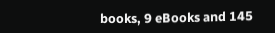books, 9 eBooks and 145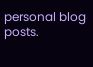personal blog posts.